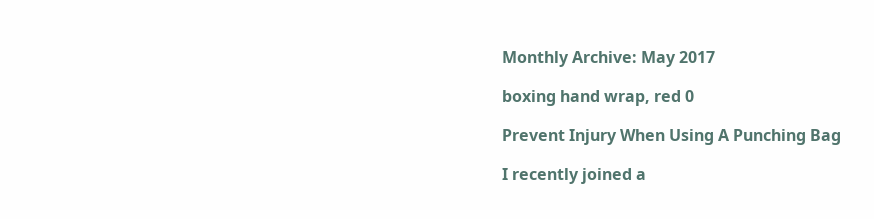Monthly Archive: May 2017

boxing hand wrap, red 0

Prevent Injury When Using A Punching Bag

I recently joined a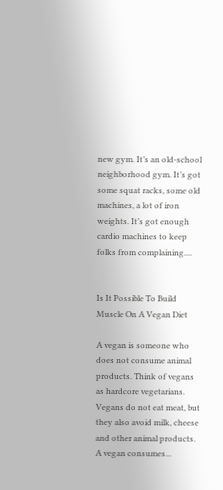new gym. It’s an old-school neighborhood gym. It’s got some squat racks, some old machines, a lot of iron weights. It’s got enough cardio machines to keep folks from complaining....


Is It Possible To Build Muscle On A Vegan Diet

A vegan is someone who does not consume animal products. Think of vegans as hardcore vegetarians. Vegans do not eat meat, but they also avoid milk, cheese and other animal products. A vegan consumes...